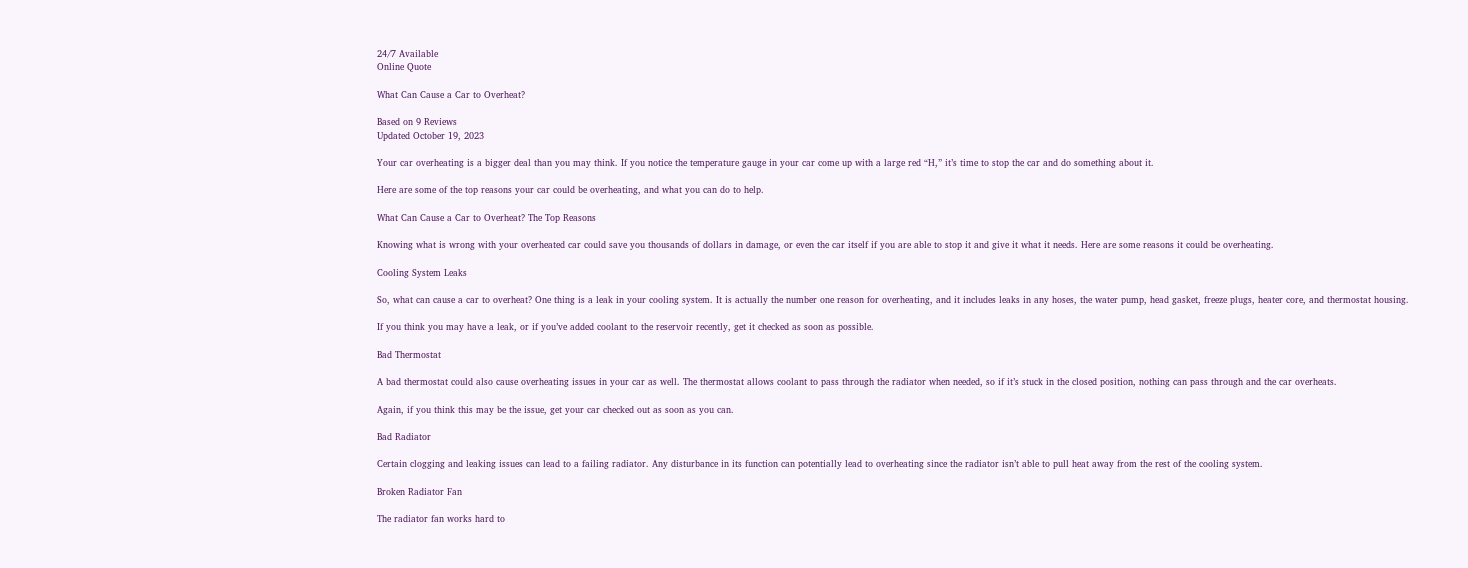24/7 Available
Online Quote

What Can Cause a Car to Overheat?

Based on 9 Reviews
Updated October 19, 2023

Your car overheating is a bigger deal than you may think. If you notice the temperature gauge in your car come up with a large red “H,” it’s time to stop the car and do something about it.

Here are some of the top reasons your car could be overheating, and what you can do to help.

What Can Cause a Car to Overheat? The Top Reasons

Knowing what is wrong with your overheated car could save you thousands of dollars in damage, or even the car itself if you are able to stop it and give it what it needs. Here are some reasons it could be overheating.

Cooling System Leaks

So, what can cause a car to overheat? One thing is a leak in your cooling system. It is actually the number one reason for overheating, and it includes leaks in any hoses, the water pump, head gasket, freeze plugs, heater core, and thermostat housing.

If you think you may have a leak, or if you’ve added coolant to the reservoir recently, get it checked as soon as possible.

Bad Thermostat

A bad thermostat could also cause overheating issues in your car as well. The thermostat allows coolant to pass through the radiator when needed, so if it’s stuck in the closed position, nothing can pass through and the car overheats.

Again, if you think this may be the issue, get your car checked out as soon as you can.

Bad Radiator

Certain clogging and leaking issues can lead to a failing radiator. Any disturbance in its function can potentially lead to overheating since the radiator isn’t able to pull heat away from the rest of the cooling system.

Broken Radiator Fan

The radiator fan works hard to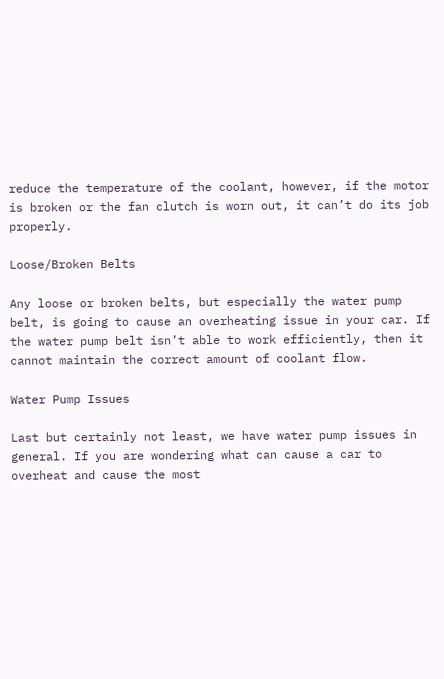reduce the temperature of the coolant, however, if the motor is broken or the fan clutch is worn out, it can’t do its job properly.

Loose/Broken Belts

Any loose or broken belts, but especially the water pump belt, is going to cause an overheating issue in your car. If the water pump belt isn’t able to work efficiently, then it cannot maintain the correct amount of coolant flow.

Water Pump Issues

Last but certainly not least, we have water pump issues in general. If you are wondering what can cause a car to overheat and cause the most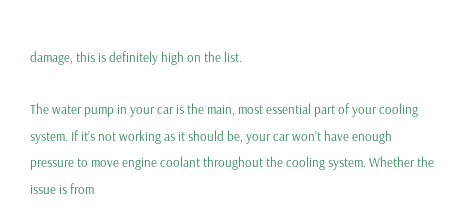damage, this is definitely high on the list.

The water pump in your car is the main, most essential part of your cooling system. If it’s not working as it should be, your car won’t have enough pressure to move engine coolant throughout the cooling system. Whether the issue is from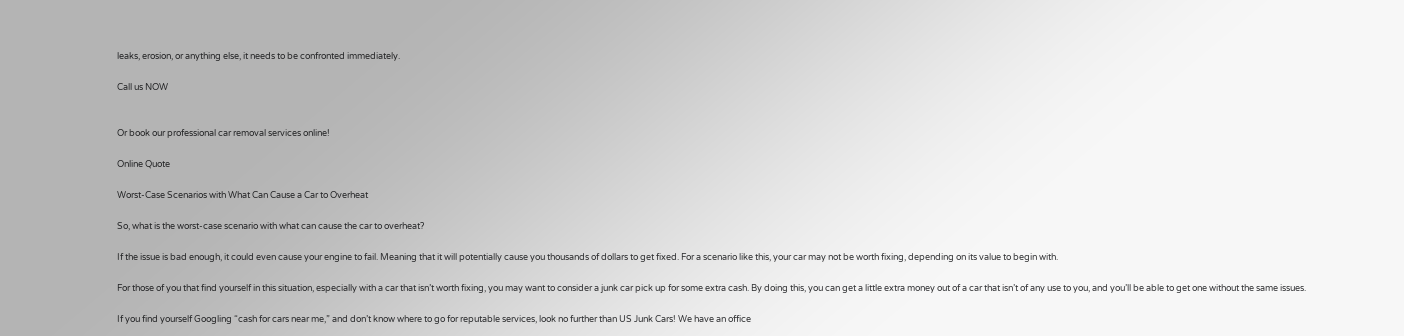leaks, erosion, or anything else, it needs to be confronted immediately.

Call us NOW


Or book our professional car removal services online!

Online Quote

Worst-Case Scenarios with What Can Cause a Car to Overheat

So, what is the worst-case scenario with what can cause the car to overheat?

If the issue is bad enough, it could even cause your engine to fail. Meaning that it will potentially cause you thousands of dollars to get fixed. For a scenario like this, your car may not be worth fixing, depending on its value to begin with.

For those of you that find yourself in this situation, especially with a car that isn’t worth fixing, you may want to consider a junk car pick up for some extra cash. By doing this, you can get a little extra money out of a car that isn’t of any use to you, and you’ll be able to get one without the same issues.

If you find yourself Googling “cash for cars near me,” and don’t know where to go for reputable services, look no further than US Junk Cars! We have an office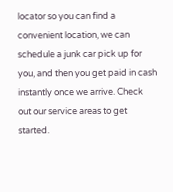locator so you can find a convenient location, we can schedule a junk car pick up for you, and then you get paid in cash instantly once we arrive. Check out our service areas to get started.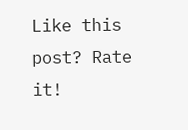Like this post? Rate it!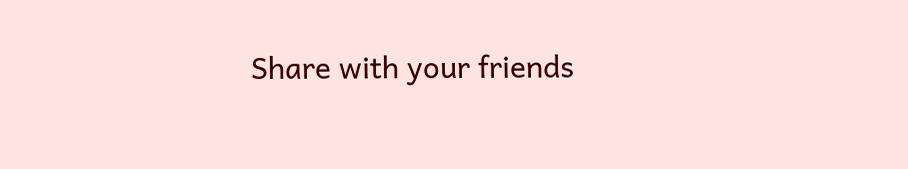Share with your friends